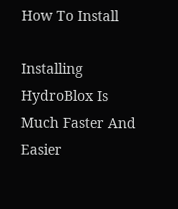How To Install

Installing HydroBlox Is Much Faster And Easier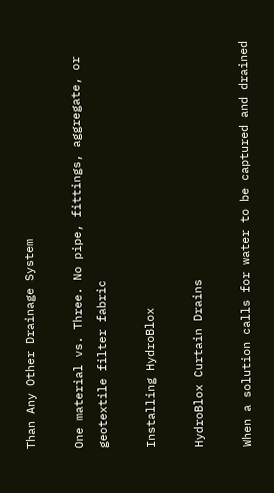Than Any Other Drainage System

One material vs. Three. No pipe, fittings, aggregate, or geotextile filter fabric

Installing HydroBlox

HydroBlox Curtain Drains

When a solution calls for water to be captured and drained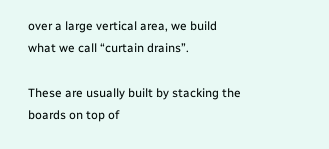over a large vertical area, we build what we call “curtain drains”.

These are usually built by stacking the boards on top of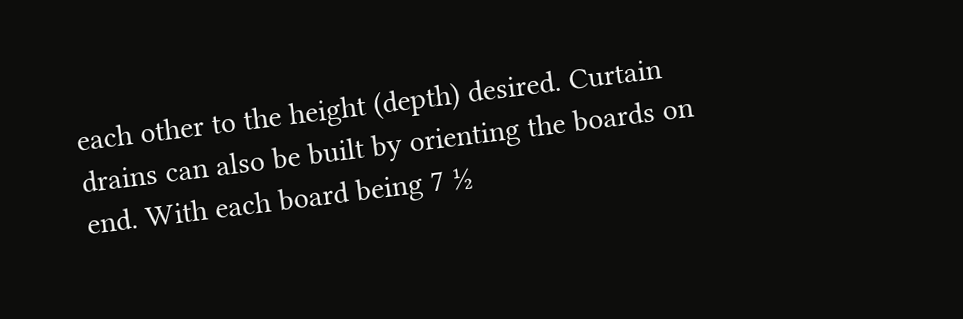each other to the height (depth) desired. Curtain drains can also be built by orienting the boards on end. With each board being 7 ½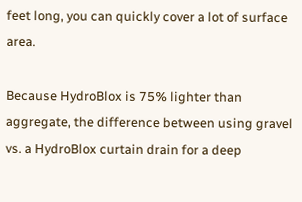feet long, you can quickly cover a lot of surface area.

Because HydroBlox is 75% lighter than aggregate, the difference between using gravel vs. a HydroBlox curtain drain for a deep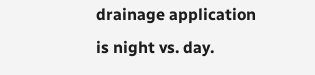drainage application is night vs. day.